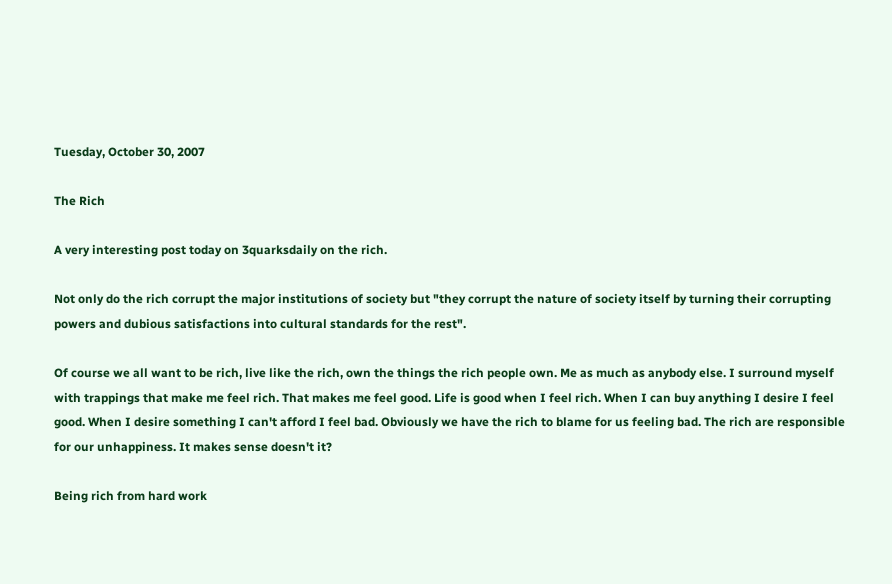Tuesday, October 30, 2007

The Rich

A very interesting post today on 3quarksdaily on the rich.

Not only do the rich corrupt the major institutions of society but "they corrupt the nature of society itself by turning their corrupting powers and dubious satisfactions into cultural standards for the rest".

Of course we all want to be rich, live like the rich, own the things the rich people own. Me as much as anybody else. I surround myself with trappings that make me feel rich. That makes me feel good. Life is good when I feel rich. When I can buy anything I desire I feel good. When I desire something I can't afford I feel bad. Obviously we have the rich to blame for us feeling bad. The rich are responsible for our unhappiness. It makes sense doesn't it?

Being rich from hard work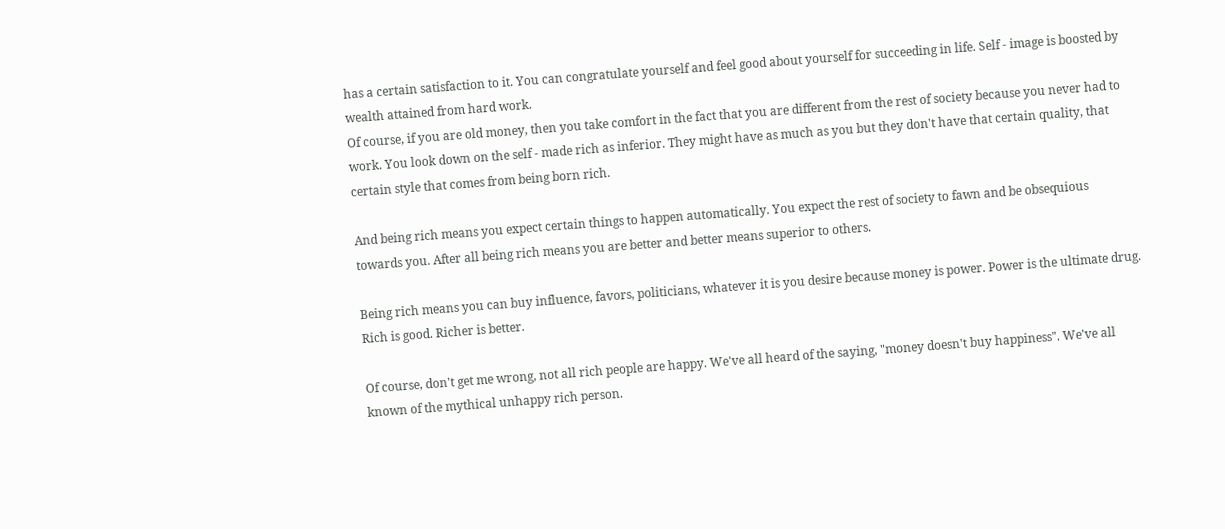has a certain satisfaction to it. You can congratulate yourself and feel good about yourself for succeeding in life. Self - image is boosted by wealth attained from hard work.
Of course, if you are old money, then you take comfort in the fact that you are different from the rest of society because you never had to work. You look down on the self - made rich as inferior. They might have as much as you but they don't have that certain quality, that certain style that comes from being born rich.

And being rich means you expect certain things to happen automatically. You expect the rest of society to fawn and be obsequious towards you. After all being rich means you are better and better means superior to others.

Being rich means you can buy influence, favors, politicians, whatever it is you desire because money is power. Power is the ultimate drug. Rich is good. Richer is better.

Of course, don't get me wrong, not all rich people are happy. We've all heard of the saying, "money doesn't buy happiness". We've all known of the mythical unhappy rich person.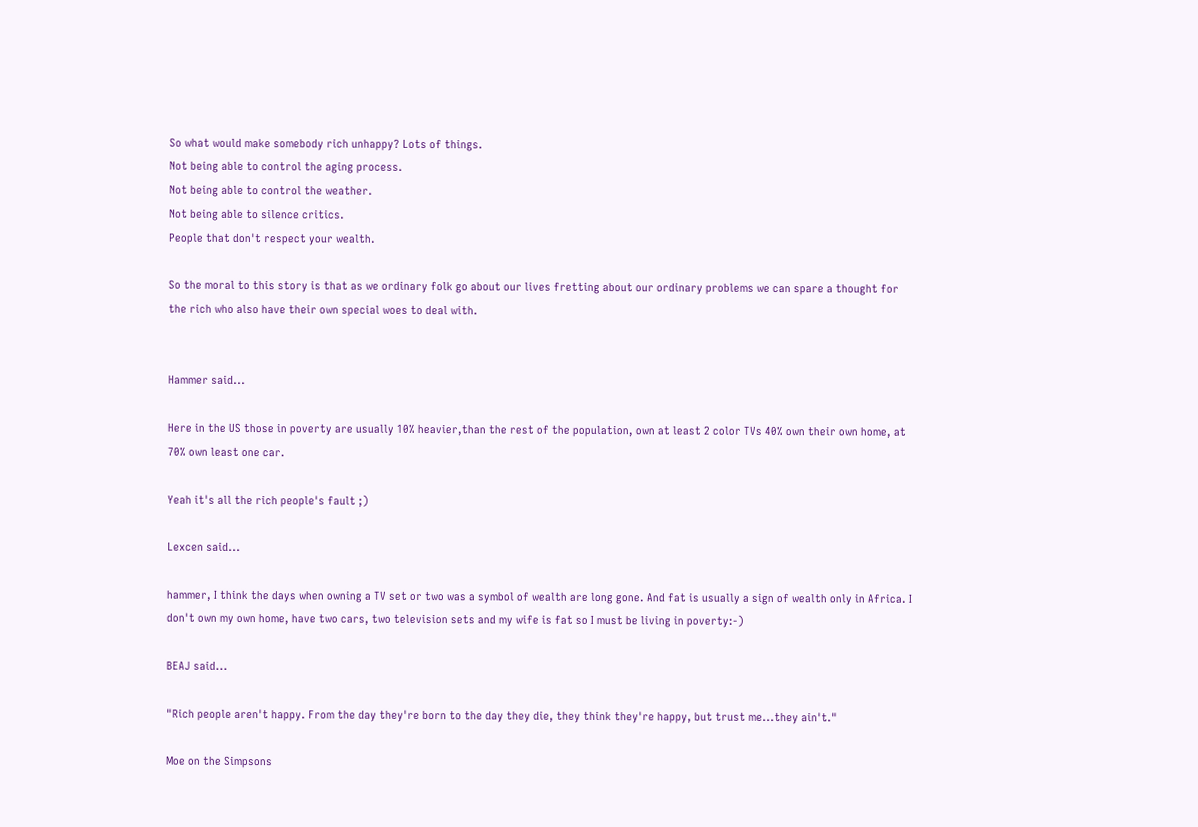So what would make somebody rich unhappy? Lots of things.
Not being able to control the aging process.
Not being able to control the weather.
Not being able to silence critics.
People that don't respect your wealth.

So the moral to this story is that as we ordinary folk go about our lives fretting about our ordinary problems we can spare a thought for the rich who also have their own special woes to deal with.


Hammer said...

Here in the US those in poverty are usually 10% heavier,than the rest of the population, own at least 2 color TVs 40% own their own home, at 70% own least one car.

Yeah it's all the rich people's fault ;)

Lexcen said...

hammer, I think the days when owning a TV set or two was a symbol of wealth are long gone. And fat is usually a sign of wealth only in Africa. I don't own my own home, have two cars, two television sets and my wife is fat so I must be living in poverty:-)

BEAJ said...

"Rich people aren't happy. From the day they're born to the day they die, they think they're happy, but trust me...they ain't."

Moe on the Simpsons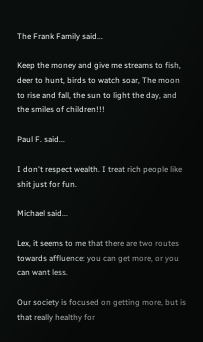The Frank Family said...

Keep the money and give me streams to fish, deer to hunt, birds to watch soar, The moon to rise and fall, the sun to light the day, and the smiles of children!!!

Paul F. said...

I don't respect wealth. I treat rich people like shit just for fun.

Michael said...

Lex, it seems to me that there are two routes towards affluence: you can get more, or you can want less.

Our society is focused on getting more, but is that really healthy for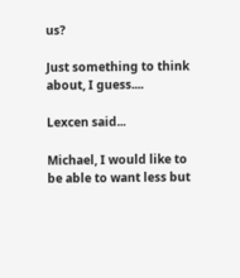us?

Just something to think about, I guess....

Lexcen said...

Michael, I would like to be able to want less but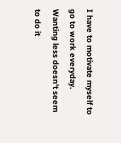I have to motivate myself to go to work everyday. Wanting less doesn't seem to do it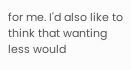for me. I'd also like to think that wanting less would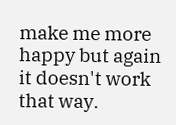make me more happy but again it doesn't work that way.